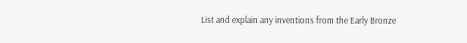List and explain any inventions from the Early Bronze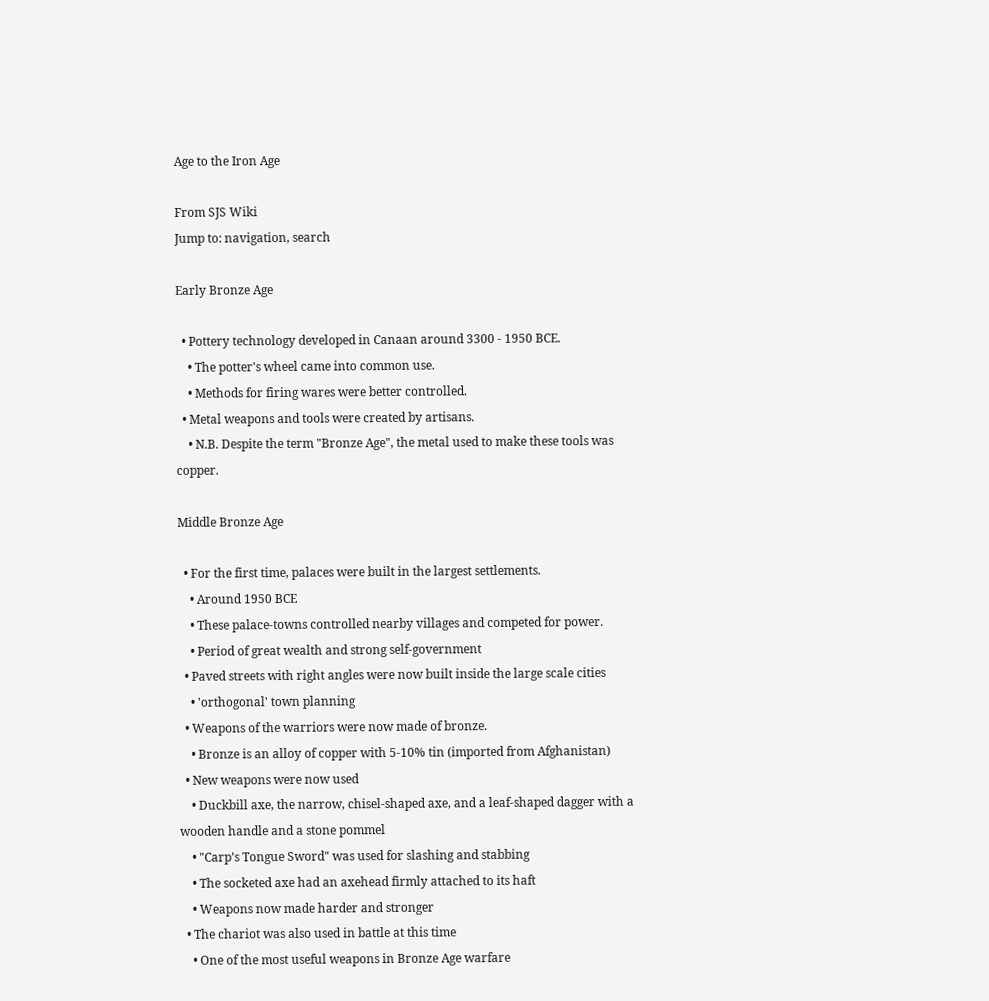Age to the Iron Age

From SJS Wiki
Jump to: navigation, search

Early Bronze Age

  • Pottery technology developed in Canaan around 3300 - 1950 BCE.
    • The potter's wheel came into common use.
    • Methods for firing wares were better controlled.
  • Metal weapons and tools were created by artisans.
    • N.B. Despite the term "Bronze Age", the metal used to make these tools was copper.

Middle Bronze Age

  • For the first time, palaces were built in the largest settlements.
    • Around 1950 BCE
    • These palace-towns controlled nearby villages and competed for power.
    • Period of great wealth and strong self-government
  • Paved streets with right angles were now built inside the large scale cities
    • 'orthogonal' town planning
  • Weapons of the warriors were now made of bronze.
    • Bronze is an alloy of copper with 5-10% tin (imported from Afghanistan)
  • New weapons were now used
    • Duckbill axe, the narrow, chisel-shaped axe, and a leaf-shaped dagger with a wooden handle and a stone pommel
    • "Carp’s Tongue Sword" was used for slashing and stabbing
    • The socketed axe had an axehead firmly attached to its haft
    • Weapons now made harder and stronger
  • The chariot was also used in battle at this time
    • One of the most useful weapons in Bronze Age warfare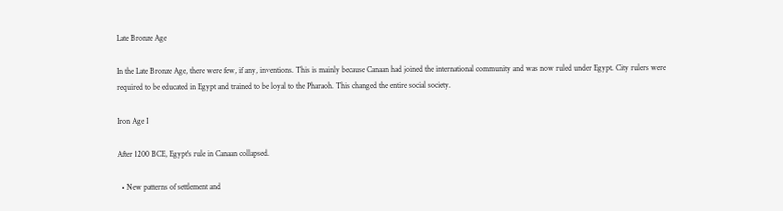Late Bronze Age

In the Late Bronze Age, there were few, if any, inventions. This is mainly because Canaan had joined the international community and was now ruled under Egypt. City rulers were required to be educated in Egypt and trained to be loyal to the Pharaoh. This changed the entire social society.

Iron Age I

After 1200 BCE, Egypt's rule in Canaan collapsed.

  • New patterns of settlement and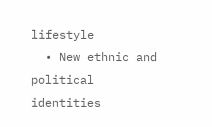lifestyle
  • New ethnic and political identities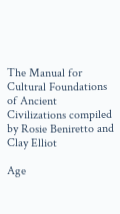The Manual for Cultural Foundations of Ancient Civilizations compiled by Rosie Beniretto and Clay Elliot

Age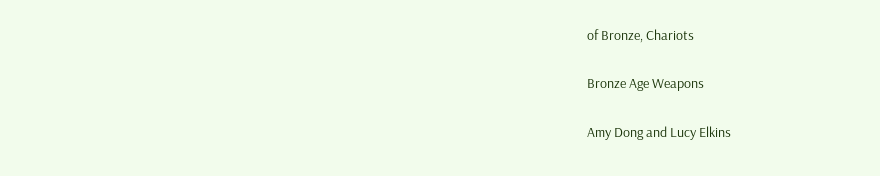of Bronze, Chariots

Bronze Age Weapons

Amy Dong and Lucy Elkins